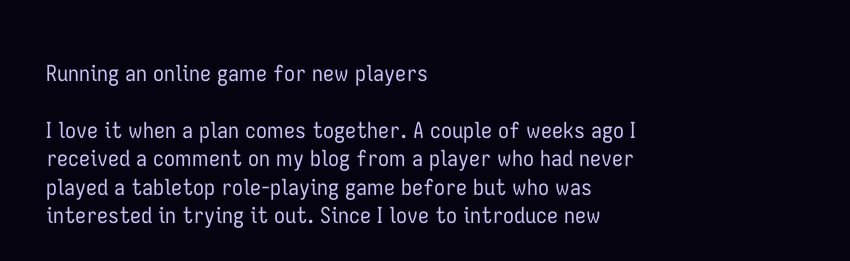Running an online game for new players

I love it when a plan comes together. A couple of weeks ago I received a comment on my blog from a player who had never played a tabletop role-playing game before but who was interested in trying it out. Since I love to introduce new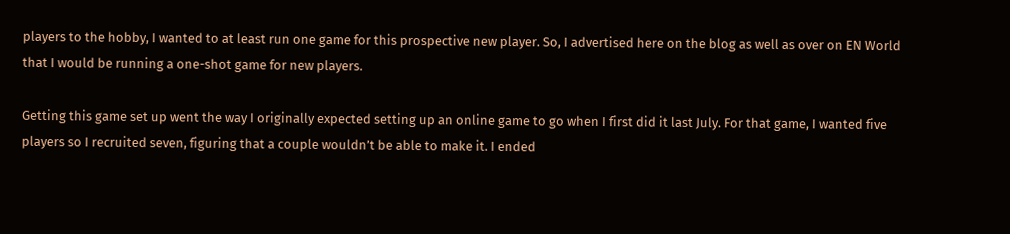players to the hobby, I wanted to at least run one game for this prospective new player. So, I advertised here on the blog as well as over on EN World that I would be running a one-shot game for new players.

Getting this game set up went the way I originally expected setting up an online game to go when I first did it last July. For that game, I wanted five players so I recruited seven, figuring that a couple wouldn’t be able to make it. I ended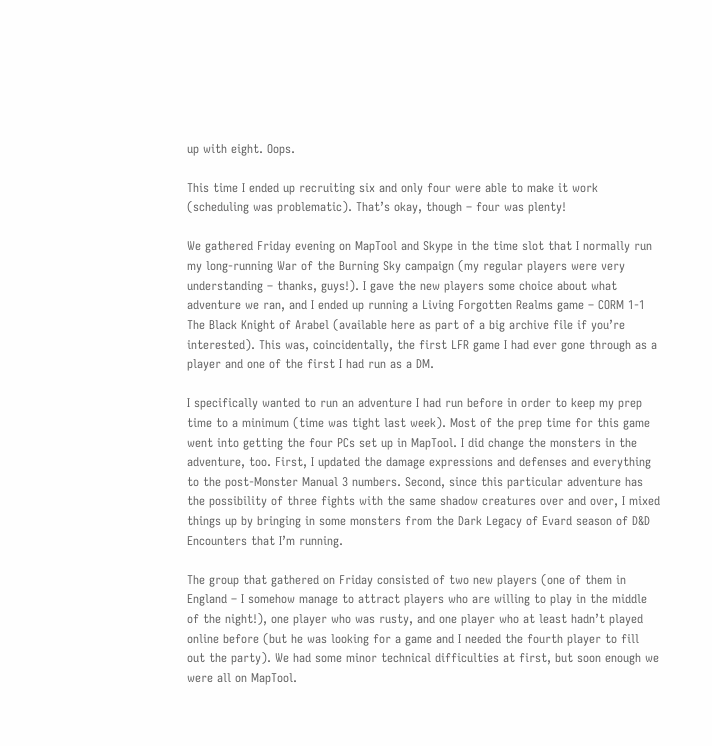up with eight. Oops.

This time I ended up recruiting six and only four were able to make it work (scheduling was problematic). That’s okay, though – four was plenty!

We gathered Friday evening on MapTool and Skype in the time slot that I normally run my long-running War of the Burning Sky campaign (my regular players were very understanding – thanks, guys!). I gave the new players some choice about what adventure we ran, and I ended up running a Living Forgotten Realms game – CORM 1-1 The Black Knight of Arabel (available here as part of a big archive file if you’re interested). This was, coincidentally, the first LFR game I had ever gone through as a player and one of the first I had run as a DM.

I specifically wanted to run an adventure I had run before in order to keep my prep time to a minimum (time was tight last week). Most of the prep time for this game went into getting the four PCs set up in MapTool. I did change the monsters in the adventure, too. First, I updated the damage expressions and defenses and everything to the post-Monster Manual 3 numbers. Second, since this particular adventure has the possibility of three fights with the same shadow creatures over and over, I mixed things up by bringing in some monsters from the Dark Legacy of Evard season of D&D Encounters that I’m running.

The group that gathered on Friday consisted of two new players (one of them in England – I somehow manage to attract players who are willing to play in the middle of the night!), one player who was rusty, and one player who at least hadn’t played online before (but he was looking for a game and I needed the fourth player to fill out the party). We had some minor technical difficulties at first, but soon enough we were all on MapTool.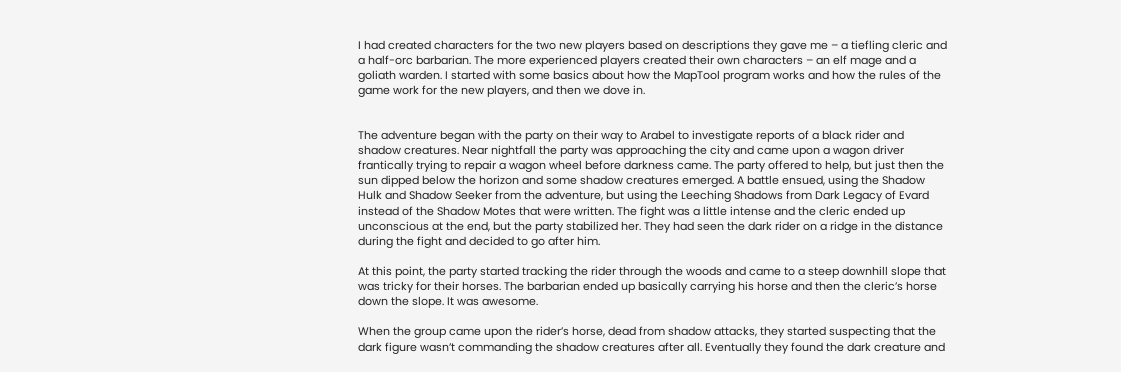I had created characters for the two new players based on descriptions they gave me – a tiefling cleric and a half-orc barbarian. The more experienced players created their own characters – an elf mage and a goliath warden. I started with some basics about how the MapTool program works and how the rules of the game work for the new players, and then we dove in.


The adventure began with the party on their way to Arabel to investigate reports of a black rider and shadow creatures. Near nightfall the party was approaching the city and came upon a wagon driver frantically trying to repair a wagon wheel before darkness came. The party offered to help, but just then the sun dipped below the horizon and some shadow creatures emerged. A battle ensued, using the Shadow Hulk and Shadow Seeker from the adventure, but using the Leeching Shadows from Dark Legacy of Evard instead of the Shadow Motes that were written. The fight was a little intense and the cleric ended up unconscious at the end, but the party stabilized her. They had seen the dark rider on a ridge in the distance during the fight and decided to go after him.

At this point, the party started tracking the rider through the woods and came to a steep downhill slope that was tricky for their horses. The barbarian ended up basically carrying his horse and then the cleric’s horse down the slope. It was awesome.

When the group came upon the rider’s horse, dead from shadow attacks, they started suspecting that the dark figure wasn’t commanding the shadow creatures after all. Eventually they found the dark creature and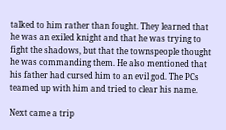talked to him rather than fought. They learned that he was an exiled knight and that he was trying to fight the shadows, but that the townspeople thought he was commanding them. He also mentioned that his father had cursed him to an evil god. The PCs teamed up with him and tried to clear his name.

Next came a trip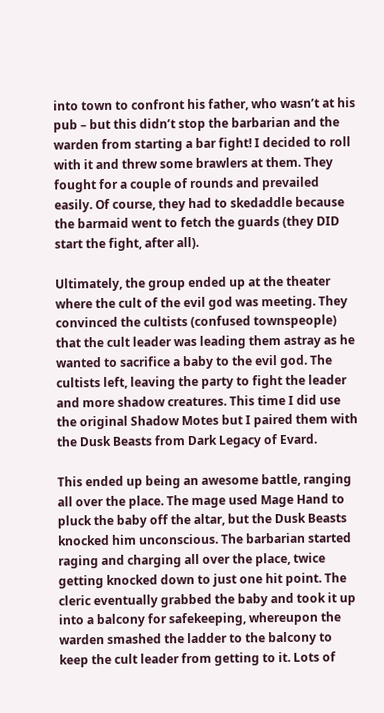into town to confront his father, who wasn’t at his pub – but this didn’t stop the barbarian and the warden from starting a bar fight! I decided to roll with it and threw some brawlers at them. They fought for a couple of rounds and prevailed easily. Of course, they had to skedaddle because the barmaid went to fetch the guards (they DID start the fight, after all).

Ultimately, the group ended up at the theater where the cult of the evil god was meeting. They convinced the cultists (confused townspeople) that the cult leader was leading them astray as he wanted to sacrifice a baby to the evil god. The cultists left, leaving the party to fight the leader and more shadow creatures. This time I did use the original Shadow Motes but I paired them with the Dusk Beasts from Dark Legacy of Evard.

This ended up being an awesome battle, ranging all over the place. The mage used Mage Hand to pluck the baby off the altar, but the Dusk Beasts knocked him unconscious. The barbarian started raging and charging all over the place, twice getting knocked down to just one hit point. The cleric eventually grabbed the baby and took it up into a balcony for safekeeping, whereupon the warden smashed the ladder to the balcony to keep the cult leader from getting to it. Lots of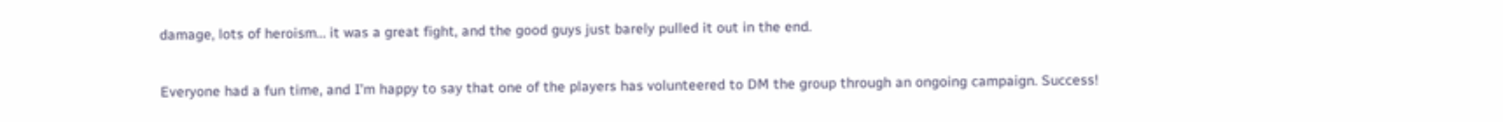damage, lots of heroism… it was a great fight, and the good guys just barely pulled it out in the end.

Everyone had a fun time, and I’m happy to say that one of the players has volunteered to DM the group through an ongoing campaign. Success!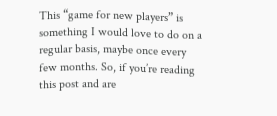This “game for new players” is something I would love to do on a regular basis, maybe once every few months. So, if you’re reading this post and are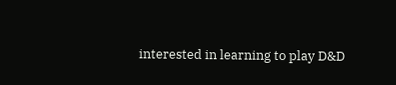interested in learning to play D&D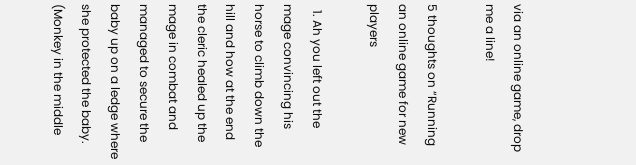via an online game, drop me a line!

5 thoughts on “Running an online game for new players

  1. Ah you left out the mage convincing his horse to climb down the hill and how at the end the cleric healed up the mage in combat and managed to secure the baby up on a ledge where she protected the baby. (Monkey in the middle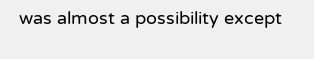was almost a possibility except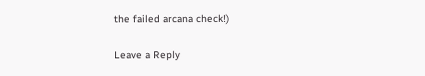the failed arcana check!)

Leave a Reply